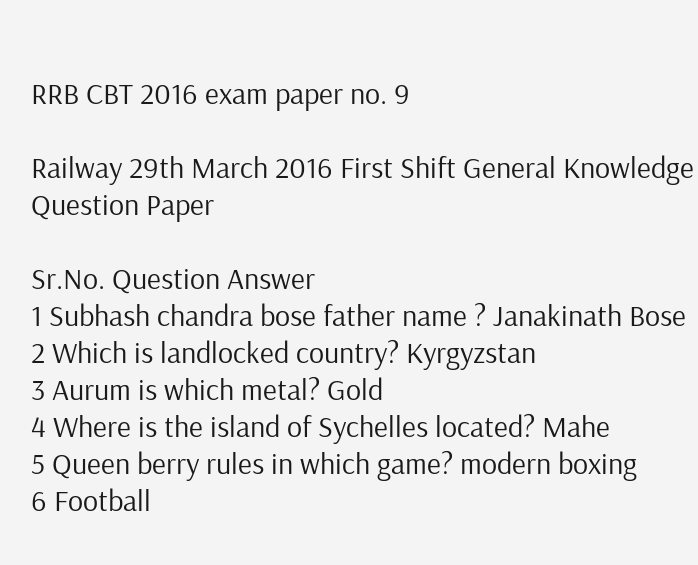RRB CBT 2016 exam paper no. 9

Railway 29th March 2016 First Shift General Knowledge Question Paper

Sr.No. Question Answer
1 Subhash chandra bose father name ? Janakinath Bose
2 Which is landlocked country? Kyrgyzstan
3 Aurum is which metal? Gold
4 Where is the island of Sychelles located? Mahe
5 Queen berry rules in which game? modern boxing
6 Football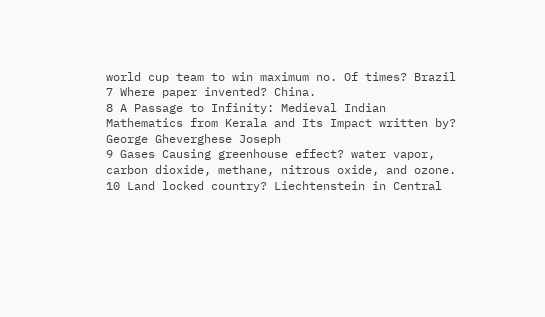world cup team to win maximum no. Of times? Brazil
7 Where paper invented? China.
8 A Passage to Infinity: Medieval Indian Mathematics from Kerala and Its Impact written by? George Gheverghese Joseph
9 Gases Causing greenhouse effect? water vapor, carbon dioxide, methane, nitrous oxide, and ozone.
10 Land locked country? Liechtenstein in Central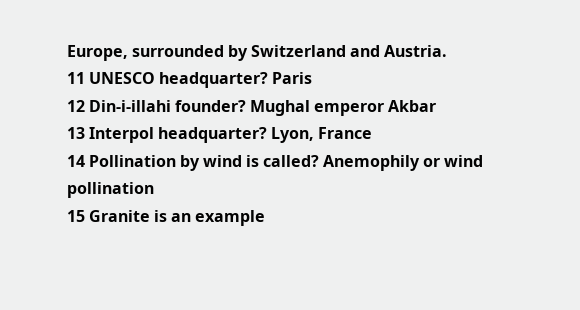Europe, surrounded by Switzerland and Austria.
11 UNESCO headquarter? Paris
12 Din-i-illahi founder? Mughal emperor Akbar
13 Interpol headquarter? Lyon, France
14 Pollination by wind is called? Anemophily or wind pollination
15 Granite is an example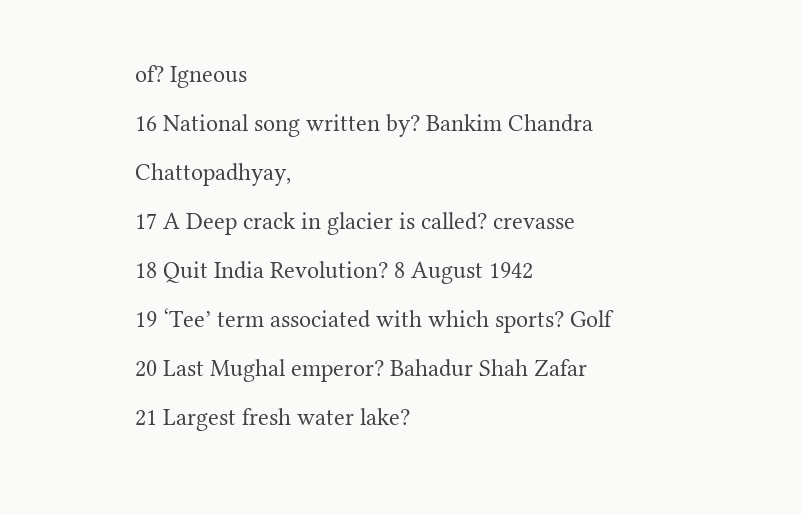of? Igneous
16 National song written by? Bankim Chandra Chattopadhyay,
17 A Deep crack in glacier is called? crevasse
18 Quit India Revolution? 8 August 1942
19 ‘Tee’ term associated with which sports? Golf
20 Last Mughal emperor? Bahadur Shah Zafar
21 Largest fresh water lake?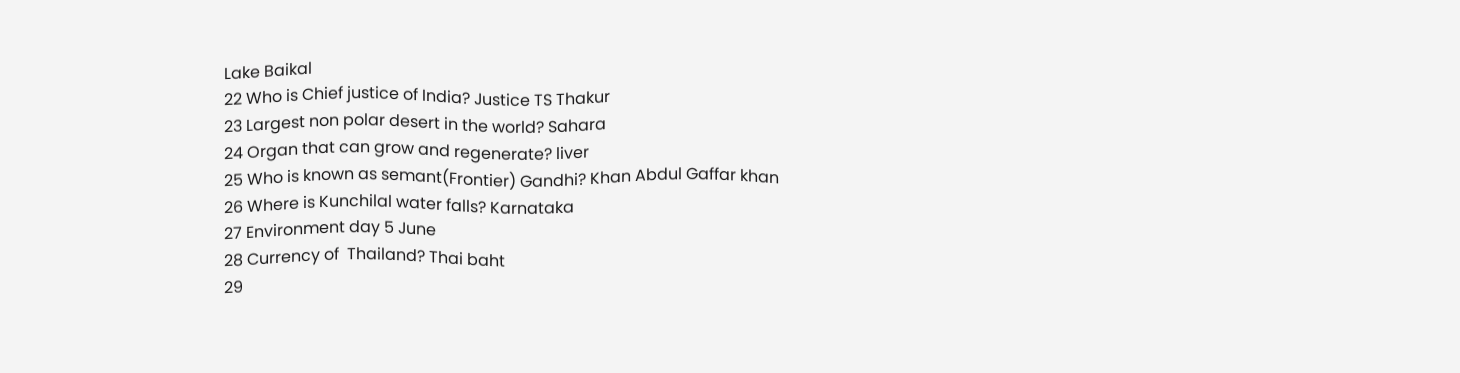Lake Baikal
22 Who is Chief justice of India? Justice TS Thakur
23 Largest non polar desert in the world? Sahara
24 Organ that can grow and regenerate? liver
25 Who is known as semant(Frontier) Gandhi? Khan Abdul Gaffar khan
26 Where is Kunchilal water falls? Karnataka
27 Environment day 5 June
28 Currency of  Thailand? Thai baht
29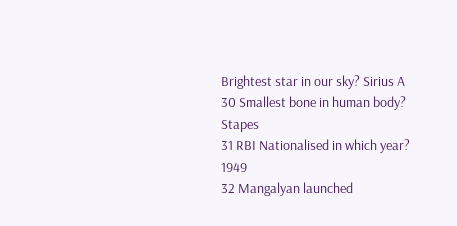Brightest star in our sky? Sirius A
30 Smallest bone in human body? Stapes
31 RBI Nationalised in which year? 1949
32 Mangalyan launched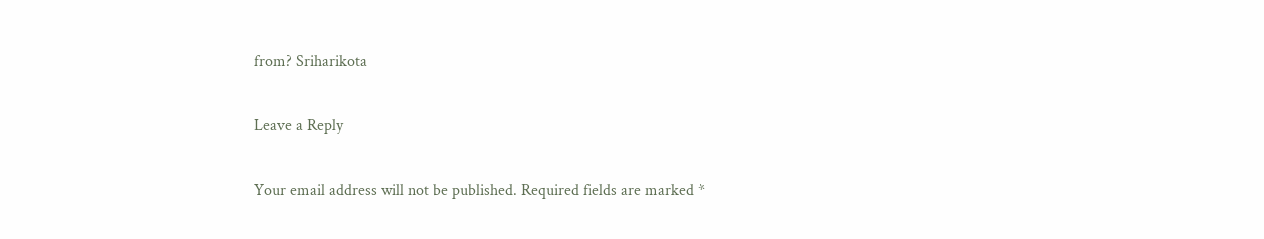from? Sriharikota

Leave a Reply

Your email address will not be published. Required fields are marked *